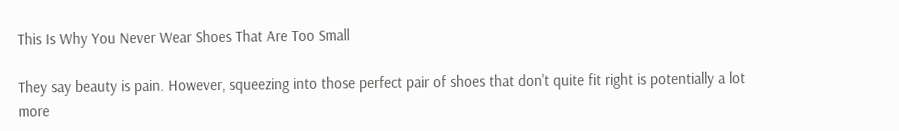This Is Why You Never Wear Shoes That Are Too Small

They say beauty is pain. However, squeezing into those perfect pair of shoes that don't quite fit right is potentially a lot more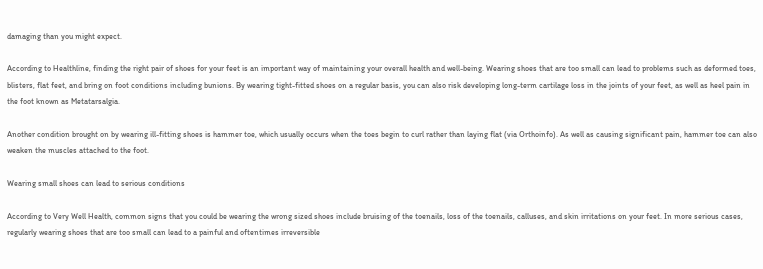damaging than you might expect.

According to Healthline, finding the right pair of shoes for your feet is an important way of maintaining your overall health and well-being. Wearing shoes that are too small can lead to problems such as deformed toes, blisters, flat feet, and bring on foot conditions including bunions. By wearing tight-fitted shoes on a regular basis, you can also risk developing long-term cartilage loss in the joints of your feet, as well as heel pain in the foot known as Metatarsalgia.

Another condition brought on by wearing ill-fitting shoes is hammer toe, which usually occurs when the toes begin to curl rather than laying flat (via Orthoinfo). As well as causing significant pain, hammer toe can also weaken the muscles attached to the foot.

Wearing small shoes can lead to serious conditions

According to Very Well Health, common signs that you could be wearing the wrong sized shoes include bruising of the toenails, loss of the toenails, calluses, and skin irritations on your feet. In more serious cases, regularly wearing shoes that are too small can lead to a painful and oftentimes irreversible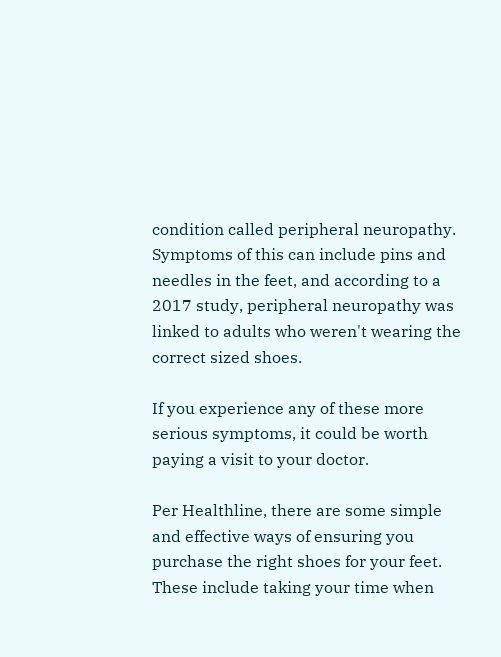condition called peripheral neuropathy. Symptoms of this can include pins and needles in the feet, and according to a 2017 study, peripheral neuropathy was linked to adults who weren't wearing the correct sized shoes.

If you experience any of these more serious symptoms, it could be worth paying a visit to your doctor.

Per Healthline, there are some simple and effective ways of ensuring you purchase the right shoes for your feet. These include taking your time when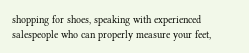shopping for shoes, speaking with experienced salespeople who can properly measure your feet,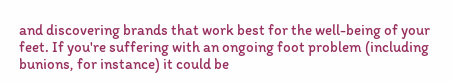and discovering brands that work best for the well-being of your feet. If you're suffering with an ongoing foot problem (including bunions, for instance) it could be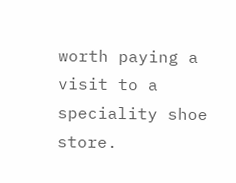worth paying a visit to a speciality shoe store.